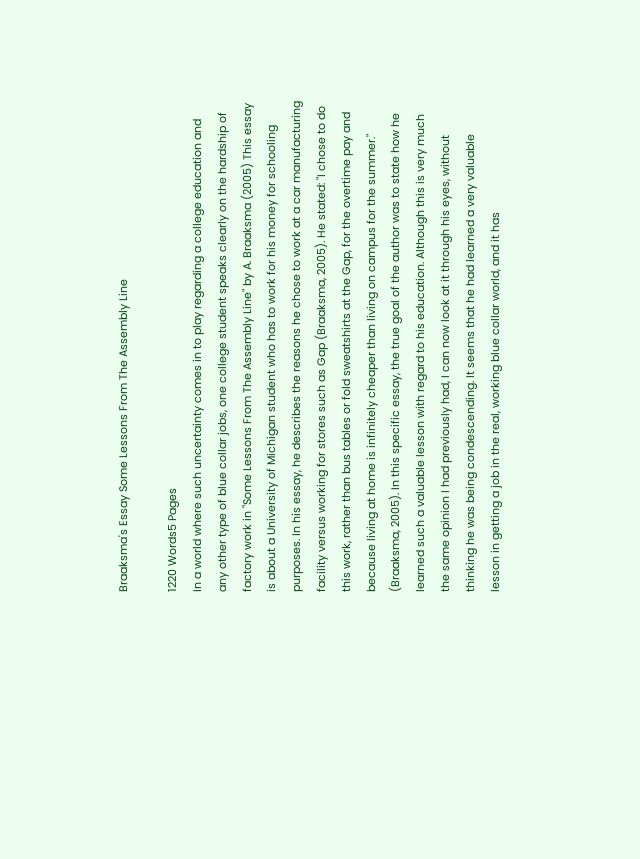Braaksma's Essay Some Lessons From The Assembly Line

1220 Words5 Pages
In a world where such uncertainty comes in to play regarding a college education and any other type of blue collar jobs, one college student speaks clearly on the hardship of factory work in "Some Lessons From The Assembly Line" by A. Braaksma (2005) This essay is about a University of Michigan student who has to work for his money for schooling purposes. In his essay, he describes the reasons he chose to work at a car manufacturing facility versus working for stores such as Gap (Braaksma, 2005). He stated: "I chose to do this work, rather than bus tables or fold sweatshirts at the Gap, for the overtime pay and because living at home is infinitely cheaper than living on campus for the summer." (Braaksma, 2005). In this specific essay, the true goal of the author was to state how he learned such a valuable lesson with regard to his education. Although this is very much the same opinion I had previously had, I can now look at it through his eyes, without thinking he was being condescending. It seems that he had learned a very valuable lesson in getting a job in the real, working blue collar world, and it has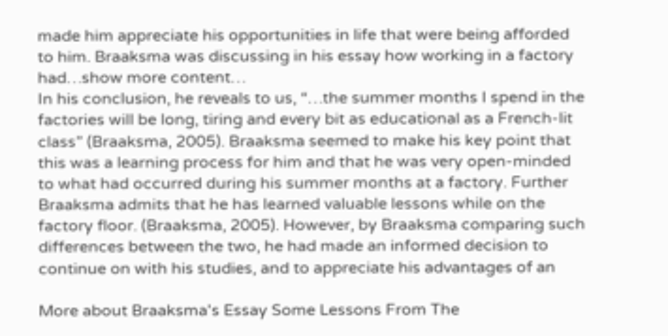made him appreciate his opportunities in life that were being afforded to him. Braaksma was discussing in his essay how working in a factory had…show more content…
In his conclusion, he reveals to us, “…the summer months I spend in the factories will be long, tiring and every bit as educational as a French-lit class” (Braaksma, 2005). Braaksma seemed to make his key point that this was a learning process for him and that he was very open-minded to what had occurred during his summer months at a factory. Further Braaksma admits that he has learned valuable lessons while on the factory floor. (Braaksma, 2005). However, by Braaksma comparing such differences between the two, he had made an informed decision to continue on with his studies, and to appreciate his advantages of an

More about Braaksma's Essay Some Lessons From The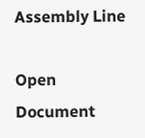Assembly Line

Open Document